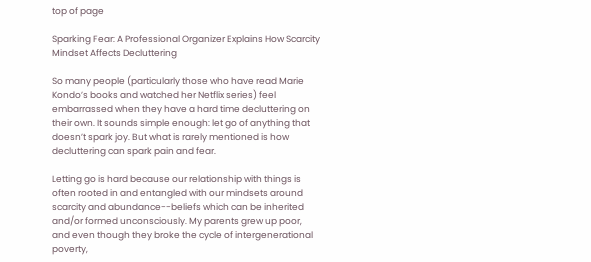top of page

Sparking Fear: A Professional Organizer Explains How Scarcity Mindset Affects Decluttering

So many people (particularly those who have read Marie Kondo’s books and watched her Netflix series) feel embarrassed when they have a hard time decluttering on their own. It sounds simple enough: let go of anything that doesn’t spark joy. But what is rarely mentioned is how decluttering can spark pain and fear.

Letting go is hard because our relationship with things is often rooted in and entangled with our mindsets around scarcity and abundance--beliefs which can be inherited and/or formed unconsciously. My parents grew up poor, and even though they broke the cycle of intergenerational poverty,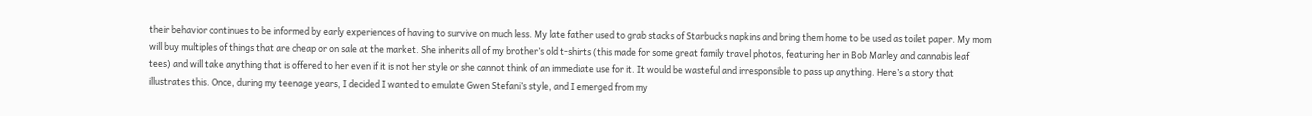their behavior continues to be informed by early experiences of having to survive on much less. My late father used to grab stacks of Starbucks napkins and bring them home to be used as toilet paper. My mom will buy multiples of things that are cheap or on sale at the market. She inherits all of my brother’s old t-shirts (this made for some great family travel photos, featuring her in Bob Marley and cannabis leaf tees) and will take anything that is offered to her even if it is not her style or she cannot think of an immediate use for it. It would be wasteful and irresponsible to pass up anything. Here’s a story that illustrates this. Once, during my teenage years, I decided I wanted to emulate Gwen Stefani’s style, and I emerged from my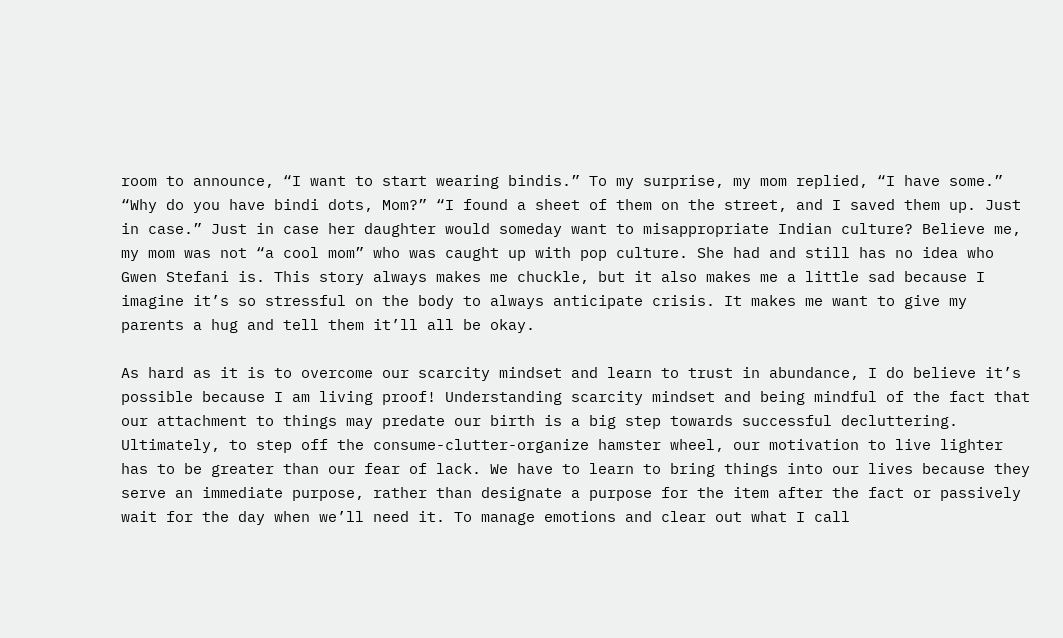room to announce, “I want to start wearing bindis.” To my surprise, my mom replied, “I have some.” “Why do you have bindi dots, Mom?” “I found a sheet of them on the street, and I saved them up. Just in case.” Just in case her daughter would someday want to misappropriate Indian culture? Believe me, my mom was not “a cool mom” who was caught up with pop culture. She had and still has no idea who Gwen Stefani is. This story always makes me chuckle, but it also makes me a little sad because I imagine it’s so stressful on the body to always anticipate crisis. It makes me want to give my parents a hug and tell them it’ll all be okay.

As hard as it is to overcome our scarcity mindset and learn to trust in abundance, I do believe it’s possible because I am living proof! Understanding scarcity mindset and being mindful of the fact that our attachment to things may predate our birth is a big step towards successful decluttering. Ultimately, to step off the consume-clutter-organize hamster wheel, our motivation to live lighter has to be greater than our fear of lack. We have to learn to bring things into our lives because they serve an immediate purpose, rather than designate a purpose for the item after the fact or passively wait for the day when we’ll need it. To manage emotions and clear out what I call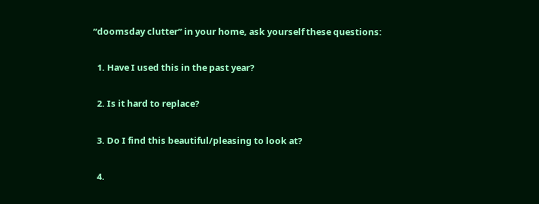“doomsday clutter” in your home, ask yourself these questions:

  1. Have I used this in the past year?

  2. Is it hard to replace?

  3. Do I find this beautiful/pleasing to look at?

  4.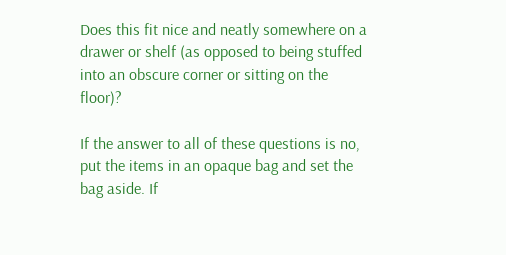Does this fit nice and neatly somewhere on a drawer or shelf (as opposed to being stuffed into an obscure corner or sitting on the floor)?

If the answer to all of these questions is no, put the items in an opaque bag and set the bag aside. If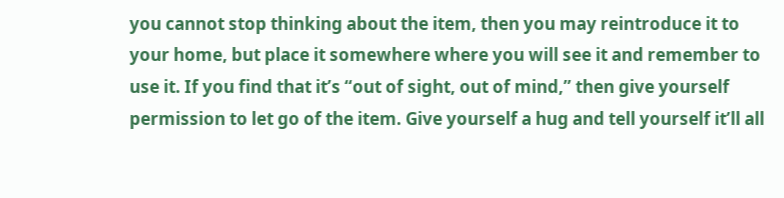you cannot stop thinking about the item, then you may reintroduce it to your home, but place it somewhere where you will see it and remember to use it. If you find that it’s “out of sight, out of mind,” then give yourself permission to let go of the item. Give yourself a hug and tell yourself it’ll all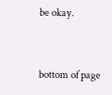be okay.


bottom of page